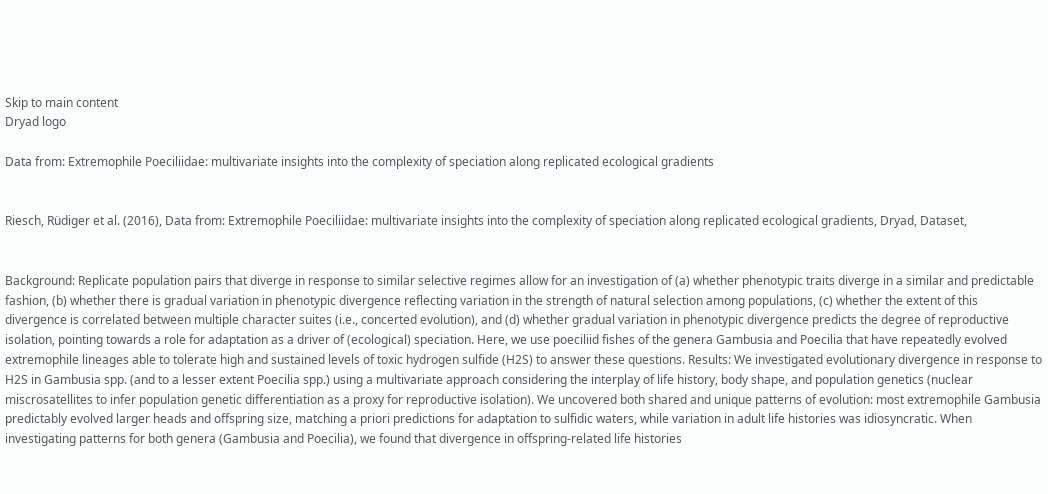Skip to main content
Dryad logo

Data from: Extremophile Poeciliidae: multivariate insights into the complexity of speciation along replicated ecological gradients


Riesch, Rüdiger et al. (2016), Data from: Extremophile Poeciliidae: multivariate insights into the complexity of speciation along replicated ecological gradients, Dryad, Dataset,


Background: Replicate population pairs that diverge in response to similar selective regimes allow for an investigation of (a) whether phenotypic traits diverge in a similar and predictable fashion, (b) whether there is gradual variation in phenotypic divergence reflecting variation in the strength of natural selection among populations, (c) whether the extent of this divergence is correlated between multiple character suites (i.e., concerted evolution), and (d) whether gradual variation in phenotypic divergence predicts the degree of reproductive isolation, pointing towards a role for adaptation as a driver of (ecological) speciation. Here, we use poeciliid fishes of the genera Gambusia and Poecilia that have repeatedly evolved extremophile lineages able to tolerate high and sustained levels of toxic hydrogen sulfide (H2S) to answer these questions. Results: We investigated evolutionary divergence in response to H2S in Gambusia spp. (and to a lesser extent Poecilia spp.) using a multivariate approach considering the interplay of life history, body shape, and population genetics (nuclear miscrosatellites to infer population genetic differentiation as a proxy for reproductive isolation). We uncovered both shared and unique patterns of evolution: most extremophile Gambusia predictably evolved larger heads and offspring size, matching a priori predictions for adaptation to sulfidic waters, while variation in adult life histories was idiosyncratic. When investigating patterns for both genera (Gambusia and Poecilia), we found that divergence in offspring-related life histories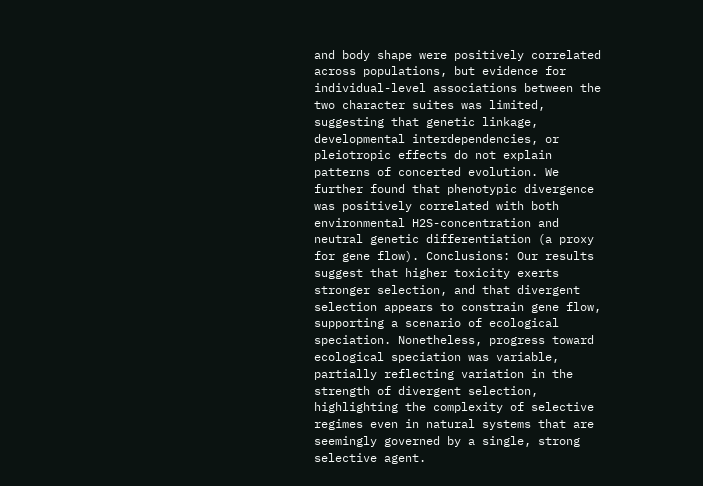and body shape were positively correlated across populations, but evidence for individual-level associations between the two character suites was limited, suggesting that genetic linkage, developmental interdependencies, or pleiotropic effects do not explain patterns of concerted evolution. We further found that phenotypic divergence was positively correlated with both environmental H2S-concentration and neutral genetic differentiation (a proxy for gene flow). Conclusions: Our results suggest that higher toxicity exerts stronger selection, and that divergent selection appears to constrain gene flow, supporting a scenario of ecological speciation. Nonetheless, progress toward ecological speciation was variable, partially reflecting variation in the strength of divergent selection, highlighting the complexity of selective regimes even in natural systems that are seemingly governed by a single, strong selective agent.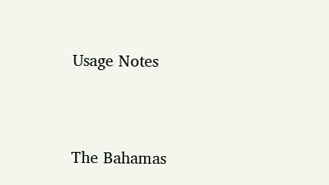Usage Notes


The Bahamas